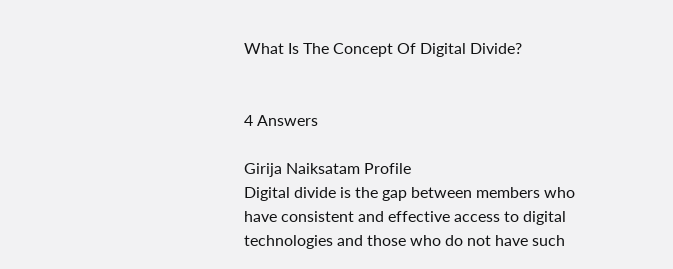What Is The Concept Of Digital Divide?


4 Answers

Girija Naiksatam Profile
Digital divide is the gap between members who have consistent and effective access to digital technologies and those who do not have such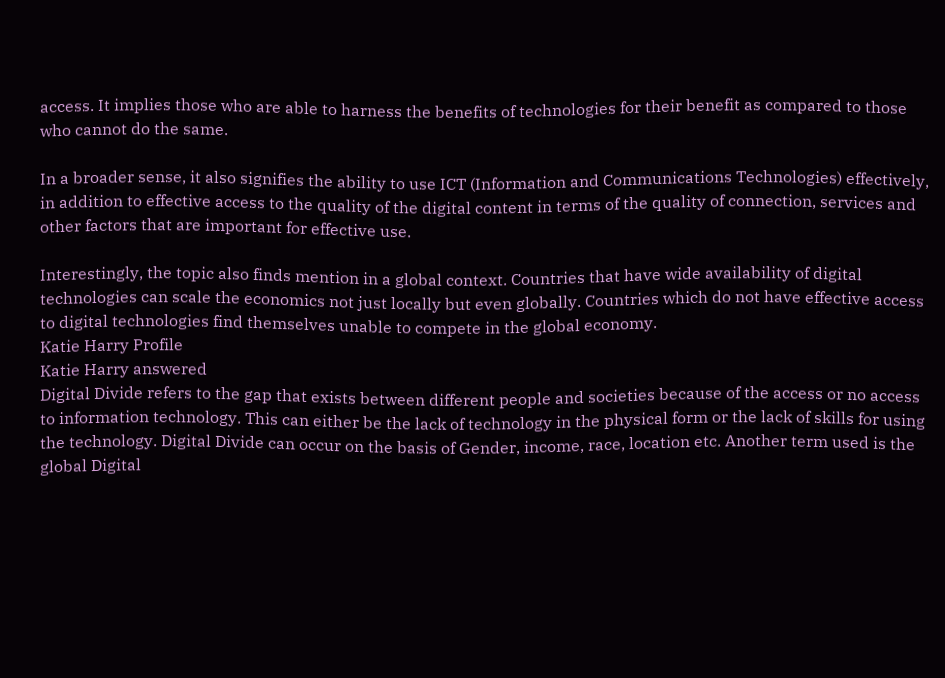access. It implies those who are able to harness the benefits of technologies for their benefit as compared to those who cannot do the same.

In a broader sense, it also signifies the ability to use ICT (Information and Communications Technologies) effectively, in addition to effective access to the quality of the digital content in terms of the quality of connection, services and other factors that are important for effective use.

Interestingly, the topic also finds mention in a global context. Countries that have wide availability of digital technologies can scale the economics not just locally but even globally. Countries which do not have effective access to digital technologies find themselves unable to compete in the global economy.
Katie Harry Profile
Katie Harry answered
Digital Divide refers to the gap that exists between different people and societies because of the access or no access to information technology. This can either be the lack of technology in the physical form or the lack of skills for using the technology. Digital Divide can occur on the basis of Gender, income, race, location etc. Another term used is the global Digital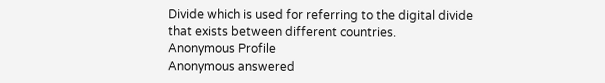Divide which is used for referring to the digital divide that exists between different countries.
Anonymous Profile
Anonymous answered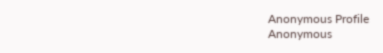Anonymous Profile
Anonymous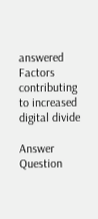answered
Factors contributing to increased digital divide

Answer Question